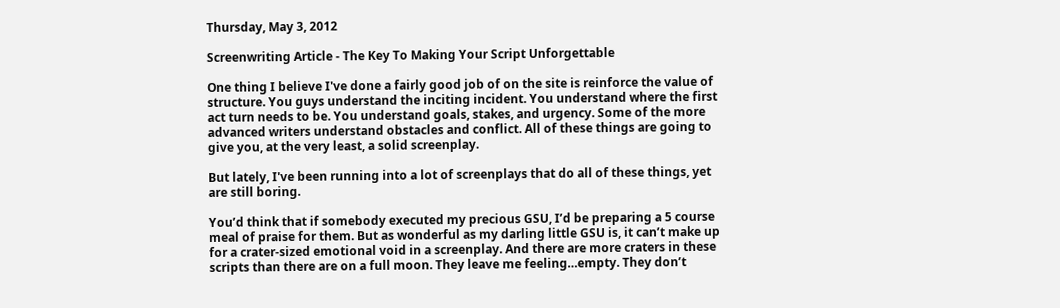Thursday, May 3, 2012

Screenwriting Article - The Key To Making Your Script Unforgettable

One thing I believe I've done a fairly good job of on the site is reinforce the value of structure. You guys understand the inciting incident. You understand where the first act turn needs to be. You understand goals, stakes, and urgency. Some of the more advanced writers understand obstacles and conflict. All of these things are going to give you, at the very least, a solid screenplay.

But lately, I've been running into a lot of screenplays that do all of these things, yet are still boring.

You’d think that if somebody executed my precious GSU, I’d be preparing a 5 course meal of praise for them. But as wonderful as my darling little GSU is, it can’t make up for a crater-sized emotional void in a screenplay. And there are more craters in these scripts than there are on a full moon. They leave me feeling…empty. They don’t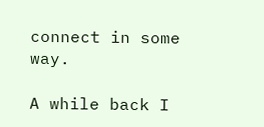connect in some way.

A while back I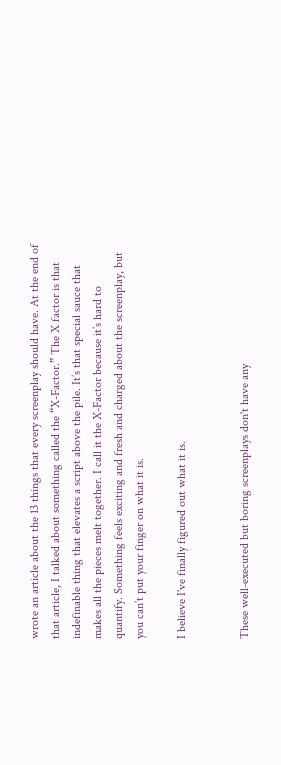wrote an article about the 13 things that every screenplay should have. At the end of that article, I talked about something called the “X-Factor.” The X factor is that indefinable thing that elevates a script above the pile. It’s that special sauce that makes all the pieces melt together. I call it the X-Factor because it’s hard to quantify. Something feels exciting and fresh and charged about the screenplay, but you can’t put your finger on what it is.

I believe I've finally figured out what it is.


These well-executed but boring screenplays don't have any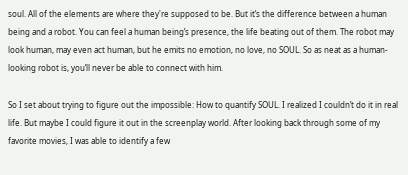soul. All of the elements are where they're supposed to be. But it’s the difference between a human being and a robot. You can feel a human being’s presence, the life beating out of them. The robot may look human, may even act human, but he emits no emotion, no love, no SOUL. So as neat as a human-looking robot is, you’ll never be able to connect with him.

So I set about trying to figure out the impossible: How to quantify SOUL. I realized I couldn’t do it in real life. But maybe I could figure it out in the screenplay world. After looking back through some of my favorite movies, I was able to identify a few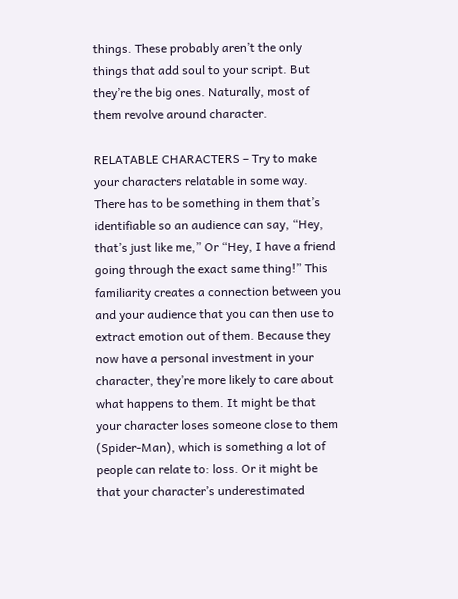things. These probably aren’t the only things that add soul to your script. But they’re the big ones. Naturally, most of them revolve around character.

RELATABLE CHARACTERS – Try to make your characters relatable in some way. There has to be something in them that’s identifiable so an audience can say, “Hey, that’s just like me,” Or “Hey, I have a friend going through the exact same thing!” This familiarity creates a connection between you and your audience that you can then use to extract emotion out of them. Because they now have a personal investment in your character, they’re more likely to care about what happens to them. It might be that your character loses someone close to them (Spider-Man), which is something a lot of people can relate to: loss. Or it might be that your character’s underestimated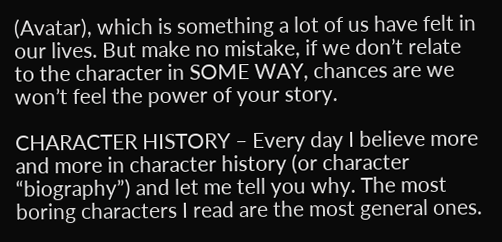(Avatar), which is something a lot of us have felt in our lives. But make no mistake, if we don’t relate to the character in SOME WAY, chances are we won’t feel the power of your story.

CHARACTER HISTORY – Every day I believe more and more in character history (or character “biography”) and let me tell you why. The most boring characters I read are the most general ones.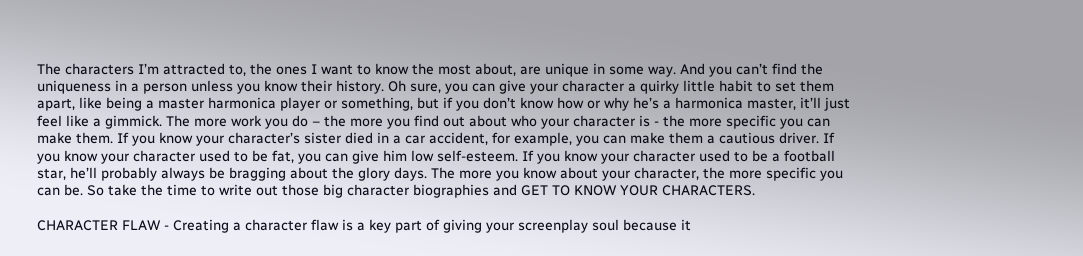The characters I’m attracted to, the ones I want to know the most about, are unique in some way. And you can’t find the uniqueness in a person unless you know their history. Oh sure, you can give your character a quirky little habit to set them apart, like being a master harmonica player or something, but if you don’t know how or why he’s a harmonica master, it’ll just feel like a gimmick. The more work you do – the more you find out about who your character is - the more specific you can make them. If you know your character’s sister died in a car accident, for example, you can make them a cautious driver. If you know your character used to be fat, you can give him low self-esteem. If you know your character used to be a football star, he’ll probably always be bragging about the glory days. The more you know about your character, the more specific you can be. So take the time to write out those big character biographies and GET TO KNOW YOUR CHARACTERS.

CHARACTER FLAW - Creating a character flaw is a key part of giving your screenplay soul because it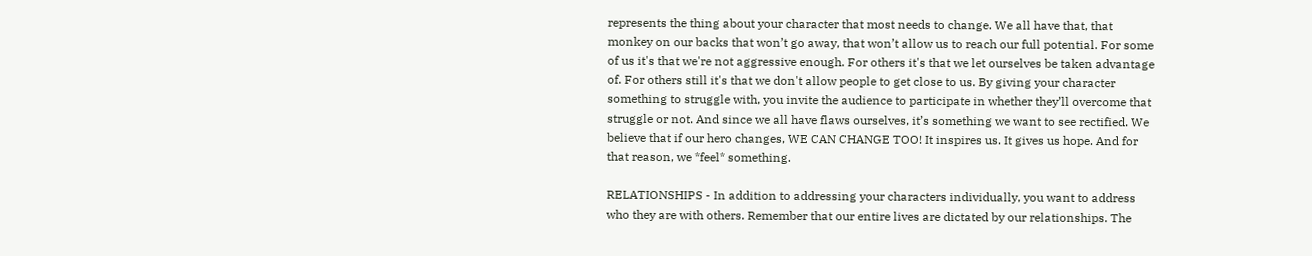represents the thing about your character that most needs to change. We all have that, that monkey on our backs that won’t go away, that won’t allow us to reach our full potential. For some of us it's that we're not aggressive enough. For others it's that we let ourselves be taken advantage of. For others still it's that we don't allow people to get close to us. By giving your character something to struggle with, you invite the audience to participate in whether they’ll overcome that struggle or not. And since we all have flaws ourselves, it’s something we want to see rectified. We believe that if our hero changes, WE CAN CHANGE TOO! It inspires us. It gives us hope. And for that reason, we *feel* something.

RELATIONSHIPS - In addition to addressing your characters individually, you want to address who they are with others. Remember that our entire lives are dictated by our relationships. The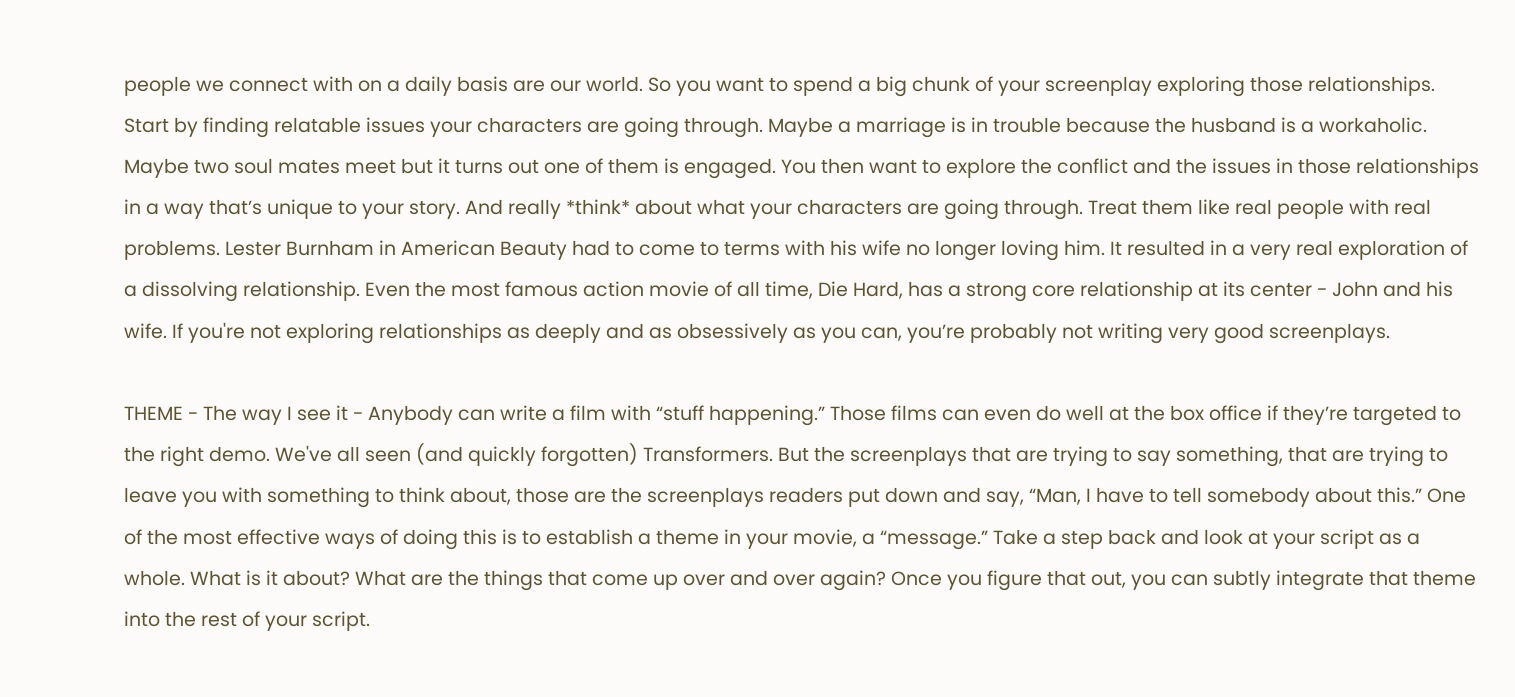people we connect with on a daily basis are our world. So you want to spend a big chunk of your screenplay exploring those relationships. Start by finding relatable issues your characters are going through. Maybe a marriage is in trouble because the husband is a workaholic. Maybe two soul mates meet but it turns out one of them is engaged. You then want to explore the conflict and the issues in those relationships in a way that’s unique to your story. And really *think* about what your characters are going through. Treat them like real people with real problems. Lester Burnham in American Beauty had to come to terms with his wife no longer loving him. It resulted in a very real exploration of a dissolving relationship. Even the most famous action movie of all time, Die Hard, has a strong core relationship at its center - John and his wife. If you're not exploring relationships as deeply and as obsessively as you can, you’re probably not writing very good screenplays.

THEME - The way I see it - Anybody can write a film with “stuff happening.” Those films can even do well at the box office if they’re targeted to the right demo. We've all seen (and quickly forgotten) Transformers. But the screenplays that are trying to say something, that are trying to leave you with something to think about, those are the screenplays readers put down and say, “Man, I have to tell somebody about this.” One of the most effective ways of doing this is to establish a theme in your movie, a “message.” Take a step back and look at your script as a whole. What is it about? What are the things that come up over and over again? Once you figure that out, you can subtly integrate that theme into the rest of your script.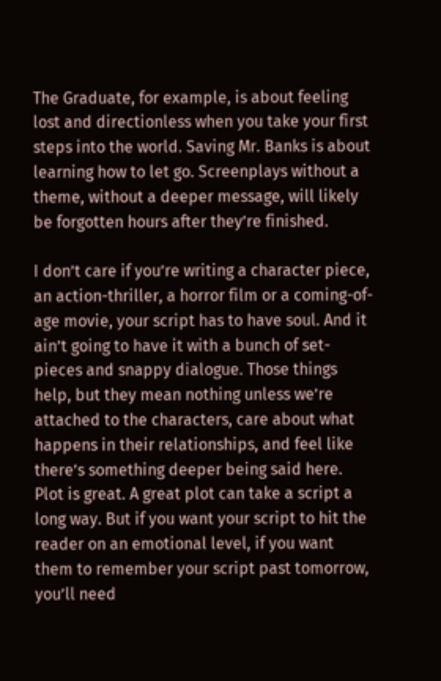The Graduate, for example, is about feeling lost and directionless when you take your first steps into the world. Saving Mr. Banks is about learning how to let go. Screenplays without a theme, without a deeper message, will likely be forgotten hours after they’re finished.

I don’t care if you’re writing a character piece, an action-thriller, a horror film or a coming-of-age movie, your script has to have soul. And it ain’t going to have it with a bunch of set-pieces and snappy dialogue. Those things help, but they mean nothing unless we’re attached to the characters, care about what happens in their relationships, and feel like there’s something deeper being said here. Plot is great. A great plot can take a script a long way. But if you want your script to hit the reader on an emotional level, if you want them to remember your script past tomorrow, you’ll need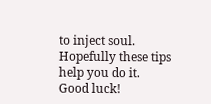to inject soul. Hopefully these tips help you do it. Good luck!